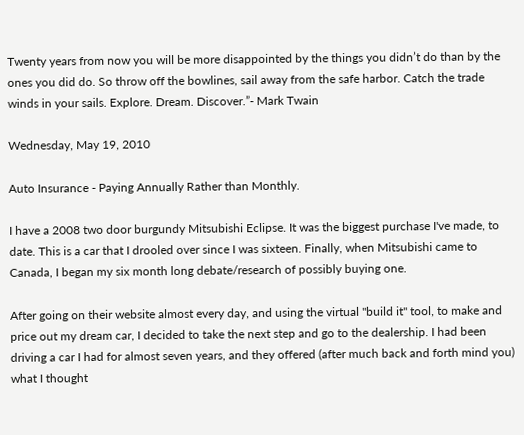Twenty years from now you will be more disappointed by the things you didn’t do than by the ones you did do. So throw off the bowlines, sail away from the safe harbor. Catch the trade winds in your sails. Explore. Dream. Discover.”- Mark Twain

Wednesday, May 19, 2010

Auto Insurance - Paying Annually Rather than Monthly.

I have a 2008 two door burgundy Mitsubishi Eclipse. It was the biggest purchase I've made, to date. This is a car that I drooled over since I was sixteen. Finally, when Mitsubishi came to Canada, I began my six month long debate/research of possibly buying one.

After going on their website almost every day, and using the virtual "build it" tool, to make and price out my dream car, I decided to take the next step and go to the dealership. I had been driving a car I had for almost seven years, and they offered (after much back and forth mind you) what I thought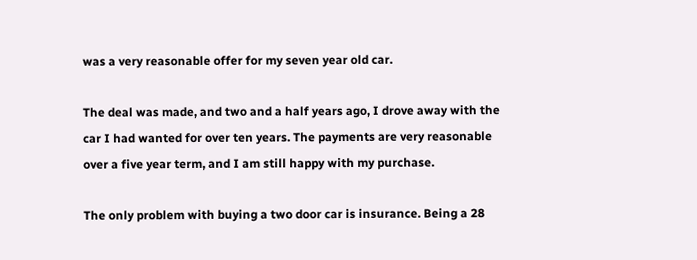was a very reasonable offer for my seven year old car.

The deal was made, and two and a half years ago, I drove away with the car I had wanted for over ten years. The payments are very reasonable over a five year term, and I am still happy with my purchase.

The only problem with buying a two door car is insurance. Being a 28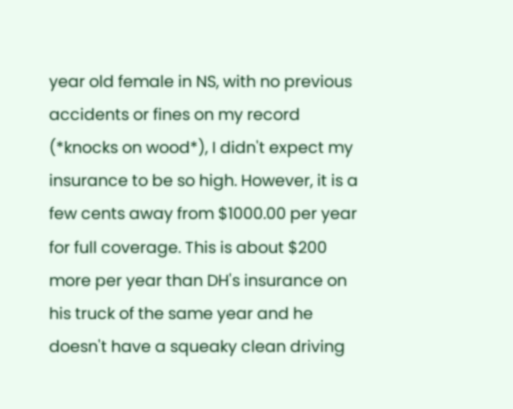year old female in NS, with no previous accidents or fines on my record (*knocks on wood*), I didn't expect my insurance to be so high. However, it is a few cents away from $1000.00 per year for full coverage. This is about $200 more per year than DH's insurance on his truck of the same year and he doesn't have a squeaky clean driving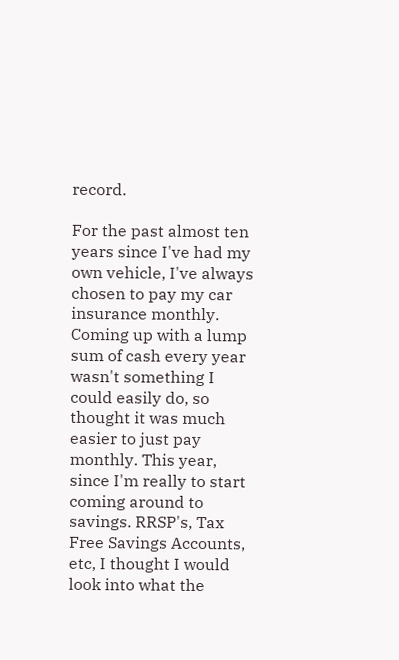record.

For the past almost ten years since I've had my own vehicle, I've always chosen to pay my car insurance monthly. Coming up with a lump sum of cash every year wasn't something I could easily do, so thought it was much easier to just pay monthly. This year, since I'm really to start coming around to savings. RRSP's, Tax Free Savings Accounts, etc, I thought I would look into what the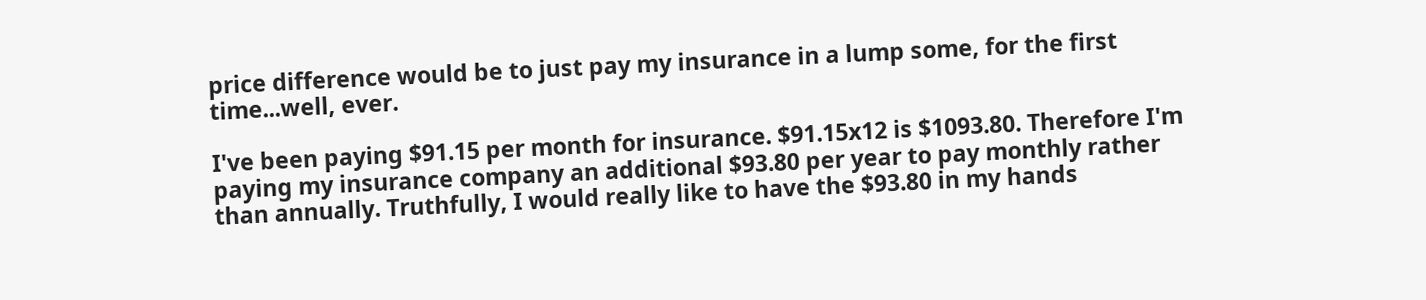price difference would be to just pay my insurance in a lump some, for the first time...well, ever.

I've been paying $91.15 per month for insurance. $91.15x12 is $1093.80. Therefore I'm paying my insurance company an additional $93.80 per year to pay monthly rather than annually. Truthfully, I would really like to have the $93.80 in my hands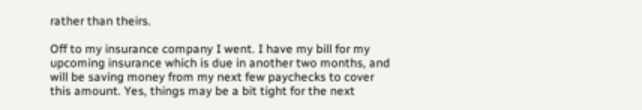rather than theirs.

Off to my insurance company I went. I have my bill for my upcoming insurance which is due in another two months, and will be saving money from my next few paychecks to cover this amount. Yes, things may be a bit tight for the next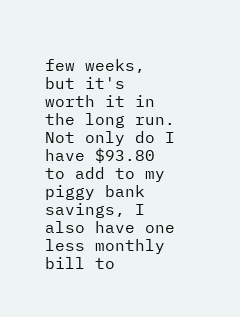few weeks, but it's worth it in the long run. Not only do I have $93.80 to add to my piggy bank savings, I also have one less monthly bill to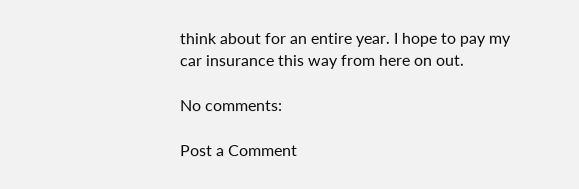think about for an entire year. I hope to pay my car insurance this way from here on out.

No comments:

Post a Comment